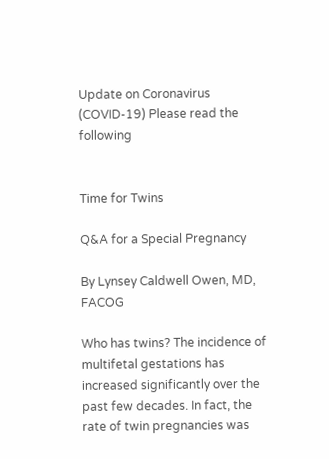Update on Coronavirus (COVID-19) Please read the following


Time for Twins

Q&A for a Special Pregnancy

By Lynsey Caldwell Owen, MD, FACOG

Who has twins? The incidence of multifetal gestations has increased significantly over the past few decades. In fact, the rate of twin pregnancies was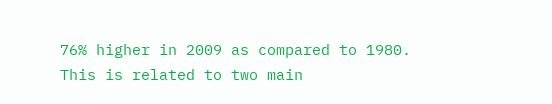76% higher in 2009 as compared to 1980. This is related to two main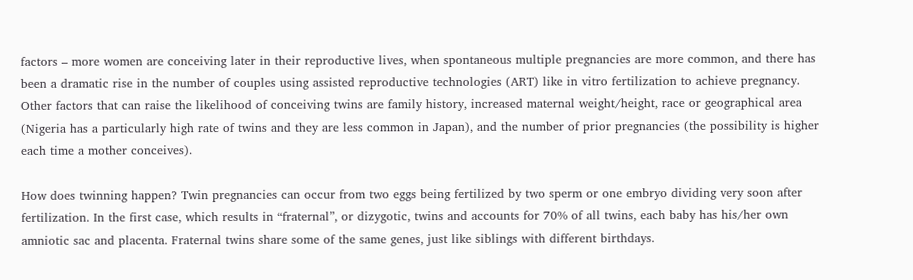factors – more women are conceiving later in their reproductive lives, when spontaneous multiple pregnancies are more common, and there has been a dramatic rise in the number of couples using assisted reproductive technologies (ART) like in vitro fertilization to achieve pregnancy. Other factors that can raise the likelihood of conceiving twins are family history, increased maternal weight/height, race or geographical area (Nigeria has a particularly high rate of twins and they are less common in Japan), and the number of prior pregnancies (the possibility is higher each time a mother conceives).

How does twinning happen? Twin pregnancies can occur from two eggs being fertilized by two sperm or one embryo dividing very soon after fertilization. In the first case, which results in “fraternal”, or dizygotic, twins and accounts for 70% of all twins, each baby has his/her own amniotic sac and placenta. Fraternal twins share some of the same genes, just like siblings with different birthdays.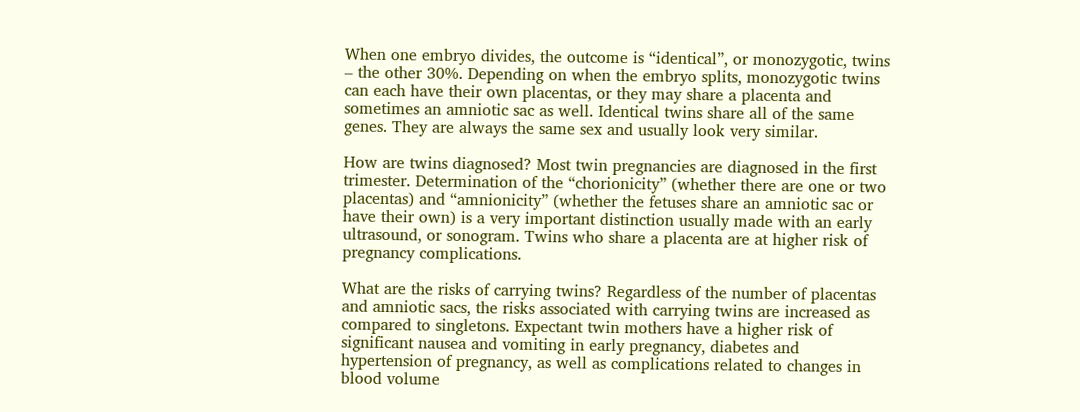When one embryo divides, the outcome is “identical”, or monozygotic, twins – the other 30%. Depending on when the embryo splits, monozygotic twins can each have their own placentas, or they may share a placenta and sometimes an amniotic sac as well. Identical twins share all of the same genes. They are always the same sex and usually look very similar.

How are twins diagnosed? Most twin pregnancies are diagnosed in the first trimester. Determination of the “chorionicity” (whether there are one or two placentas) and “amnionicity” (whether the fetuses share an amniotic sac or have their own) is a very important distinction usually made with an early ultrasound, or sonogram. Twins who share a placenta are at higher risk of pregnancy complications.

What are the risks of carrying twins? Regardless of the number of placentas and amniotic sacs, the risks associated with carrying twins are increased as compared to singletons. Expectant twin mothers have a higher risk of significant nausea and vomiting in early pregnancy, diabetes and hypertension of pregnancy, as well as complications related to changes in blood volume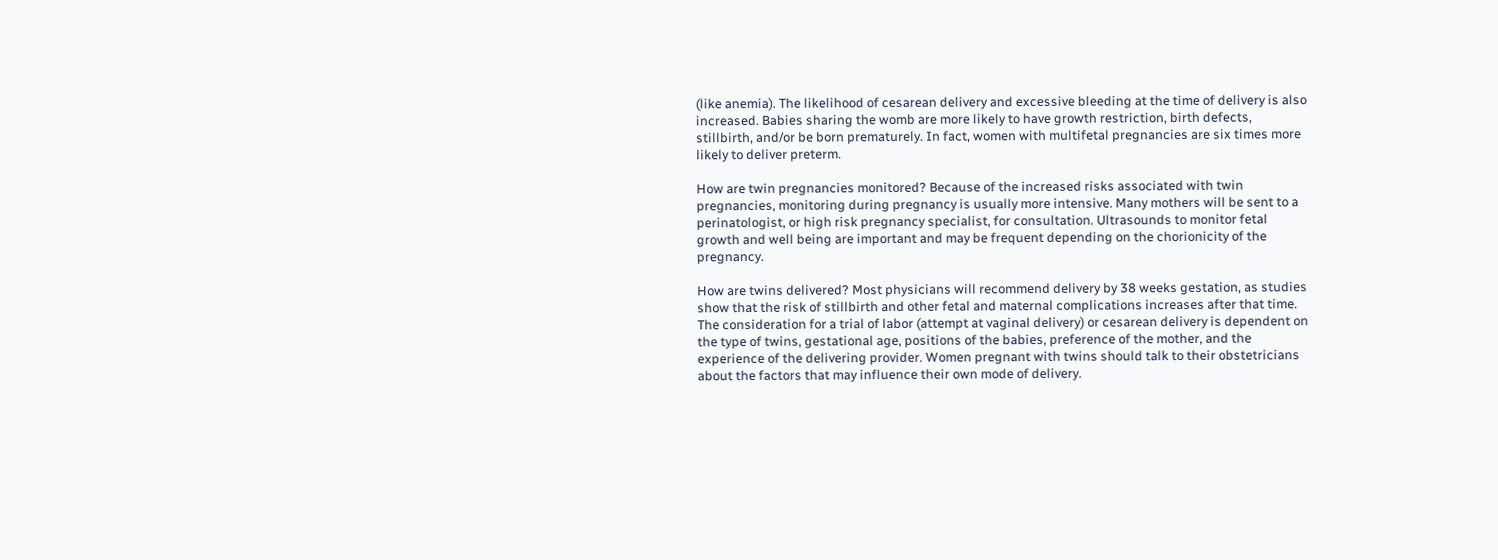(like anemia). The likelihood of cesarean delivery and excessive bleeding at the time of delivery is also increased. Babies sharing the womb are more likely to have growth restriction, birth defects, stillbirth, and/or be born prematurely. In fact, women with multifetal pregnancies are six times more likely to deliver preterm.

How are twin pregnancies monitored? Because of the increased risks associated with twin pregnancies, monitoring during pregnancy is usually more intensive. Many mothers will be sent to a perinatologist, or high risk pregnancy specialist, for consultation. Ultrasounds to monitor fetal growth and well being are important and may be frequent depending on the chorionicity of the pregnancy.

How are twins delivered? Most physicians will recommend delivery by 38 weeks gestation, as studies show that the risk of stillbirth and other fetal and maternal complications increases after that time. The consideration for a trial of labor (attempt at vaginal delivery) or cesarean delivery is dependent on the type of twins, gestational age, positions of the babies, preference of the mother, and the experience of the delivering provider. Women pregnant with twins should talk to their obstetricians about the factors that may influence their own mode of delivery.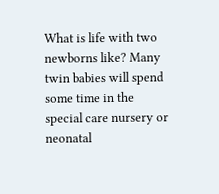What is life with two newborns like? Many twin babies will spend some time in the special care nursery or neonatal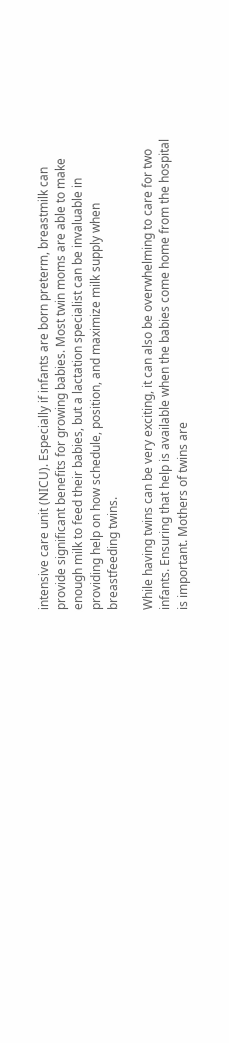intensive care unit (NICU). Especially if infants are born preterm, breastmilk can provide significant benefits for growing babies. Most twin moms are able to make enough milk to feed their babies, but a lactation specialist can be invaluable in providing help on how schedule, position, and maximize milk supply when breastfeeding twins.

While having twins can be very exciting, it can also be overwhelming to care for two infants. Ensuring that help is available when the babies come home from the hospital is important. Mothers of twins are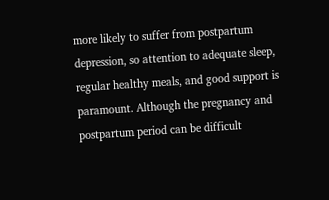more likely to suffer from postpartum depression, so attention to adequate sleep, regular healthy meals, and good support is paramount. Although the pregnancy and postpartum period can be difficult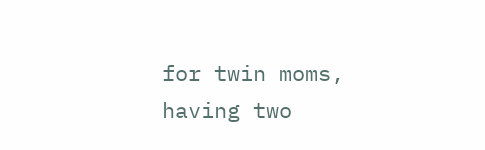for twin moms, having two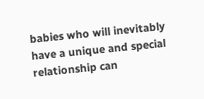babies who will inevitably have a unique and special relationship can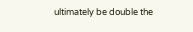ultimately be double the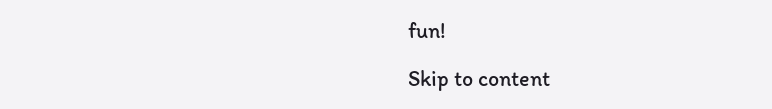fun!

Skip to content